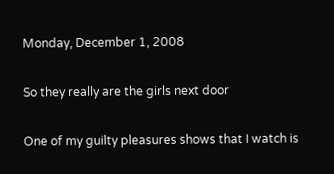Monday, December 1, 2008

So they really are the girls next door

One of my guilty pleasures shows that I watch is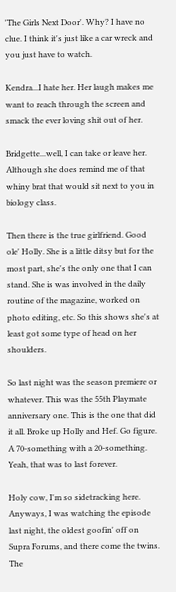'The Girls Next Door'. Why? I have no clue. I think it's just like a car wreck and you just have to watch.

Kendra...I hate her. Her laugh makes me want to reach through the screen and smack the ever loving shit out of her.

Bridgette...well, I can take or leave her. Although she does remind me of that whiny brat that would sit next to you in biology class.

Then there is the true girlfriend. Good ole' Holly. She is a little ditsy but for the most part, she's the only one that I can stand. She is was involved in the daily routine of the magazine, worked on photo editing, etc. So this shows she's at least got some type of head on her shoulders.

So last night was the season premiere or whatever. This was the 55th Playmate anniversary one. This is the one that did it all. Broke up Holly and Hef. Go figure. A 70-something with a 20-something. Yeah, that was to last forever.

Holy cow, I'm so sidetracking here. Anyways, I was watching the episode last night, the oldest goofin' off on Supra Forums, and there come the twins. The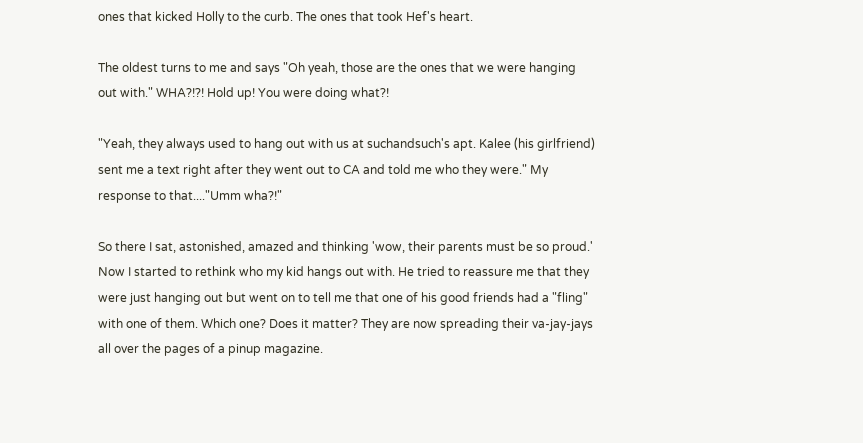ones that kicked Holly to the curb. The ones that took Hef's heart.

The oldest turns to me and says "Oh yeah, those are the ones that we were hanging out with." WHA?!?! Hold up! You were doing what?!

"Yeah, they always used to hang out with us at suchandsuch's apt. Kalee (his girlfriend) sent me a text right after they went out to CA and told me who they were." My response to that...."Umm wha?!"

So there I sat, astonished, amazed and thinking 'wow, their parents must be so proud.' Now I started to rethink who my kid hangs out with. He tried to reassure me that they were just hanging out but went on to tell me that one of his good friends had a "fling" with one of them. Which one? Does it matter? They are now spreading their va-jay-jays all over the pages of a pinup magazine.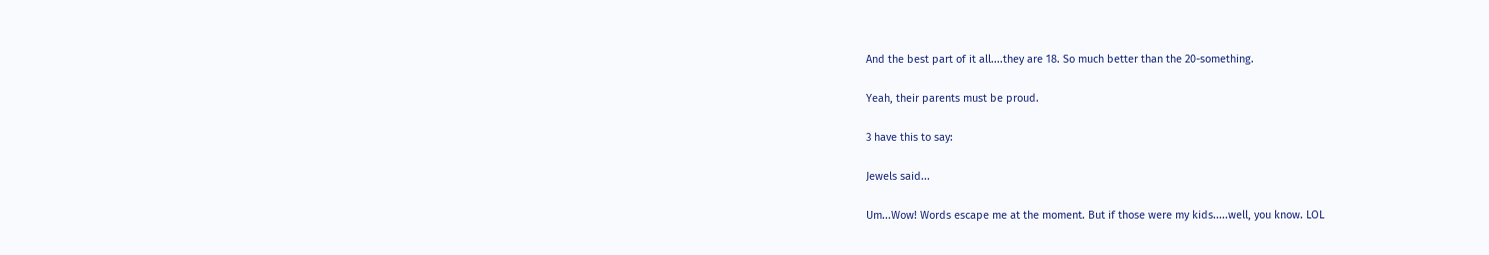And the best part of it all....they are 18. So much better than the 20-something.

Yeah, their parents must be proud.

3 have this to say:

Jewels said...

Um...Wow! Words escape me at the moment. But if those were my kids.....well, you know. LOL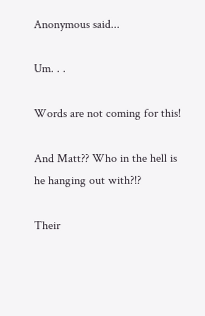Anonymous said...

Um. . .

Words are not coming for this!

And Matt?? Who in the hell is he hanging out with?!?

Their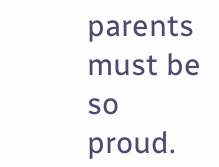parents must be so proud.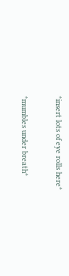*insert lots of eye rolls here*

*mumbles under breath*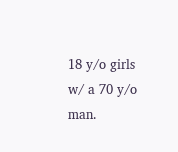18 y/o girls w/ a 70 y/o man.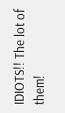IDIOTS!! The lot of them!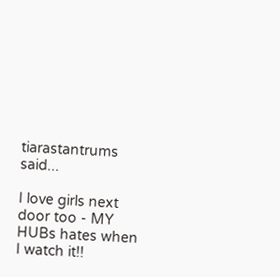tiarastantrums said...

I love girls next door too - MY HUBs hates when I watch it!!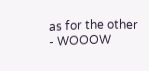as for the other - WOOOW